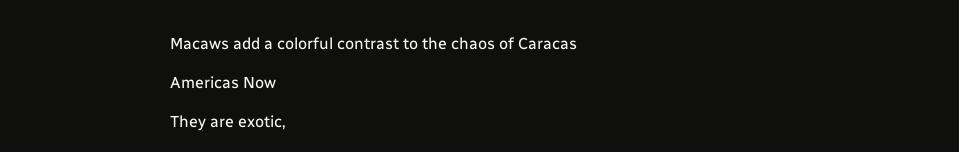Macaws add a colorful contrast to the chaos of Caracas

Americas Now

They are exotic,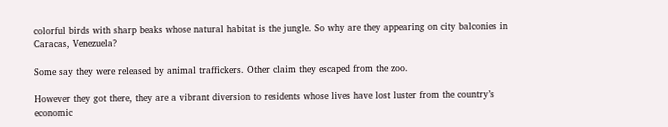colorful birds with sharp beaks whose natural habitat is the jungle. So why are they appearing on city balconies in Caracas, Venezuela?

Some say they were released by animal traffickers. Other claim they escaped from the zoo.

However they got there, they are a vibrant diversion to residents whose lives have lost luster from the country’s economic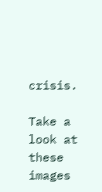crisis.

Take a look at these images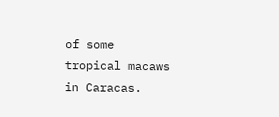of some tropical macaws in Caracas.